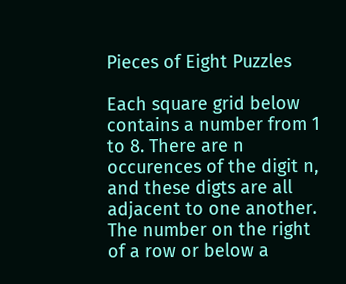Pieces of Eight Puzzles

Each square grid below contains a number from 1 to 8. There are n occurences of the digit n, and these digts are all adjacent to one another. The number on the right of a row or below a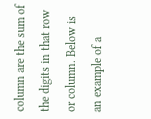column are the sum of the digits in that row or column. Below is an example of a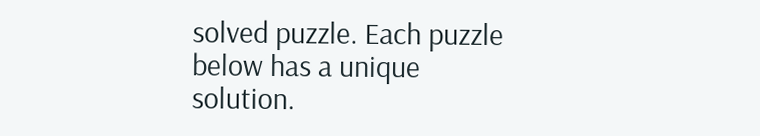solved puzzle. Each puzzle below has a unique solution.